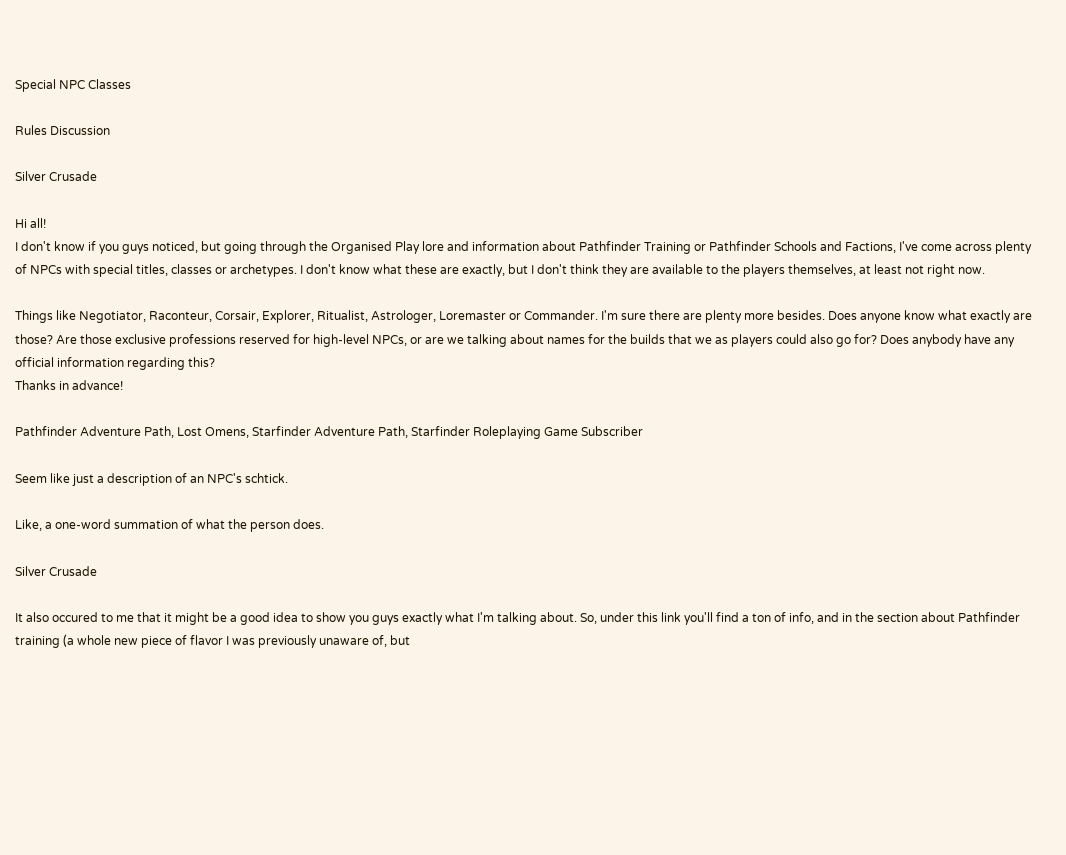Special NPC Classes

Rules Discussion

Silver Crusade

Hi all!
I don't know if you guys noticed, but going through the Organised Play lore and information about Pathfinder Training or Pathfinder Schools and Factions, I've come across plenty of NPCs with special titles, classes or archetypes. I don't know what these are exactly, but I don't think they are available to the players themselves, at least not right now.

Things like Negotiator, Raconteur, Corsair, Explorer, Ritualist, Astrologer, Loremaster or Commander. I'm sure there are plenty more besides. Does anyone know what exactly are those? Are those exclusive professions reserved for high-level NPCs, or are we talking about names for the builds that we as players could also go for? Does anybody have any official information regarding this?
Thanks in advance!

Pathfinder Adventure Path, Lost Omens, Starfinder Adventure Path, Starfinder Roleplaying Game Subscriber

Seem like just a description of an NPC's schtick.

Like, a one-word summation of what the person does.

Silver Crusade

It also occured to me that it might be a good idea to show you guys exactly what I'm talking about. So, under this link you'll find a ton of info, and in the section about Pathfinder training (a whole new piece of flavor I was previously unaware of, but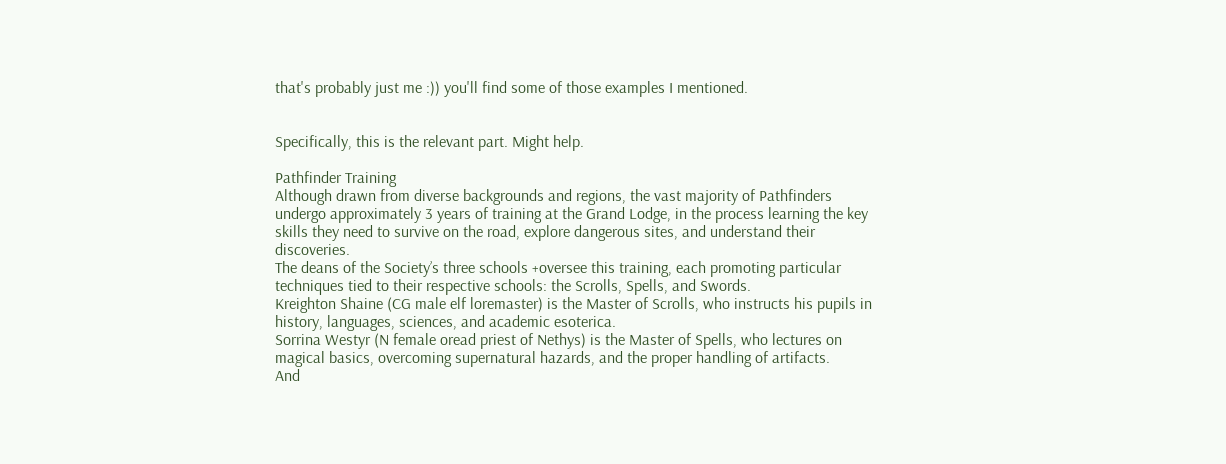that's probably just me :)) you'll find some of those examples I mentioned.


Specifically, this is the relevant part. Might help.

Pathfinder Training
Although drawn from diverse backgrounds and regions, the vast majority of Pathfinders undergo approximately 3 years of training at the Grand Lodge, in the process learning the key skills they need to survive on the road, explore dangerous sites, and understand their discoveries.
The deans of the Society’s three schools +oversee this training, each promoting particular techniques tied to their respective schools: the Scrolls, Spells, and Swords.
Kreighton Shaine (CG male elf loremaster) is the Master of Scrolls, who instructs his pupils in history, languages, sciences, and academic esoterica.
Sorrina Westyr (N female oread priest of Nethys) is the Master of Spells, who lectures on magical basics, overcoming supernatural hazards, and the proper handling of artifacts.
And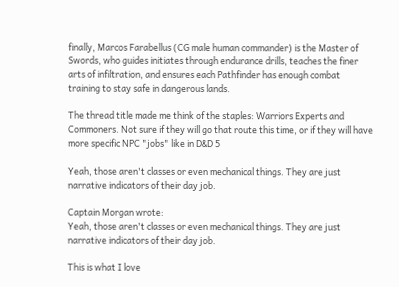finally, Marcos Farabellus (CG male human commander) is the Master of Swords, who guides initiates through endurance drills, teaches the finer arts of infiltration, and ensures each Pathfinder has enough combat training to stay safe in dangerous lands.

The thread title made me think of the staples: Warriors Experts and Commoners. Not sure if they will go that route this time, or if they will have more specific NPC "jobs" like in D&D 5

Yeah, those aren't classes or even mechanical things. They are just narrative indicators of their day job.

Captain Morgan wrote:
Yeah, those aren't classes or even mechanical things. They are just narrative indicators of their day job.

This is what I love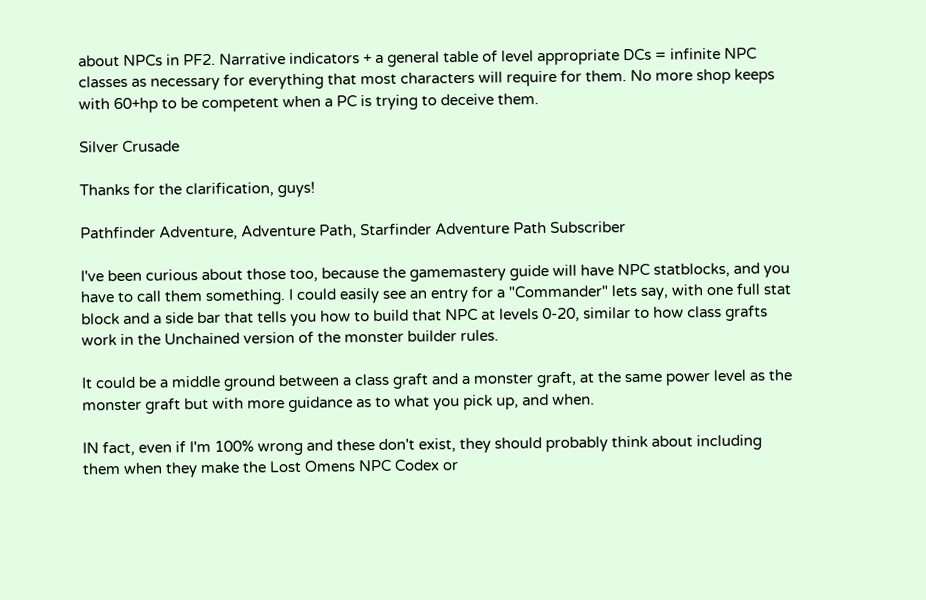about NPCs in PF2. Narrative indicators + a general table of level appropriate DCs = infinite NPC classes as necessary for everything that most characters will require for them. No more shop keeps with 60+hp to be competent when a PC is trying to deceive them.

Silver Crusade

Thanks for the clarification, guys!

Pathfinder Adventure, Adventure Path, Starfinder Adventure Path Subscriber

I've been curious about those too, because the gamemastery guide will have NPC statblocks, and you have to call them something. I could easily see an entry for a "Commander" lets say, with one full stat block and a side bar that tells you how to build that NPC at levels 0-20, similar to how class grafts work in the Unchained version of the monster builder rules.

It could be a middle ground between a class graft and a monster graft, at the same power level as the monster graft but with more guidance as to what you pick up, and when.

IN fact, even if I'm 100% wrong and these don't exist, they should probably think about including them when they make the Lost Omens NPC Codex or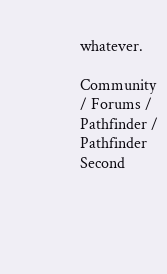whatever.

Community / Forums / Pathfinder / Pathfinder Second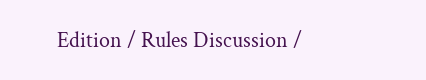Edition / Rules Discussion /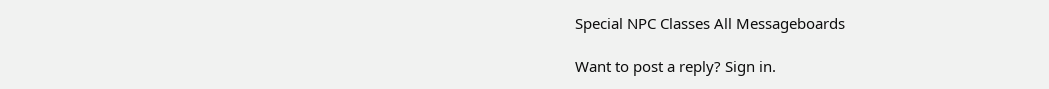Special NPC Classes All Messageboards

Want to post a reply? Sign in.